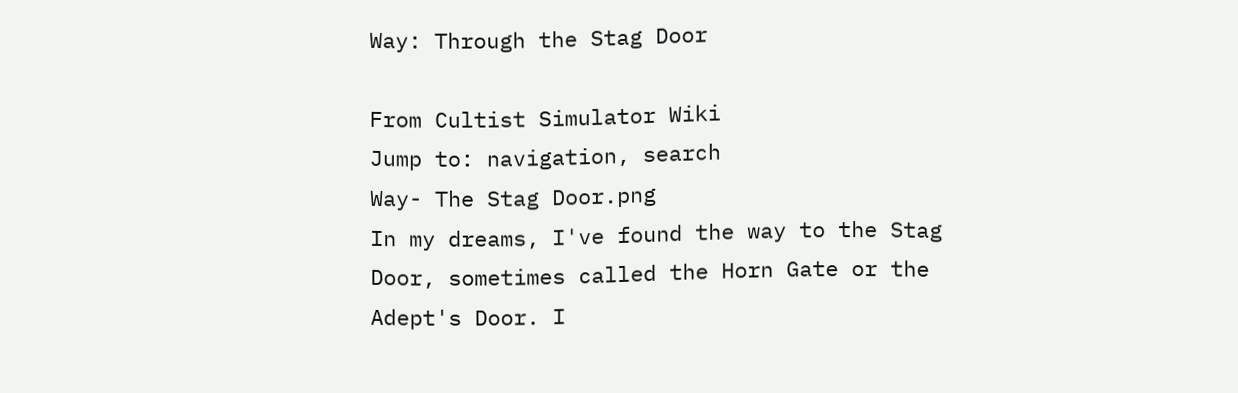Way: Through the Stag Door

From Cultist Simulator Wiki
Jump to: navigation, search
Way- The Stag Door.png
In my dreams, I've found the way to the Stag Door, sometimes called the Horn Gate or the Adept's Door. I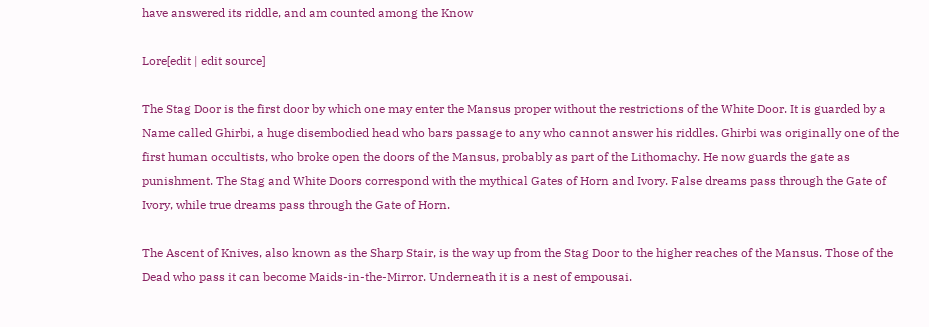have answered its riddle, and am counted among the Know

Lore[edit | edit source]

The Stag Door is the first door by which one may enter the Mansus proper without the restrictions of the White Door. It is guarded by a Name called Ghirbi, a huge disembodied head who bars passage to any who cannot answer his riddles. Ghirbi was originally one of the first human occultists, who broke open the doors of the Mansus, probably as part of the Lithomachy. He now guards the gate as punishment. The Stag and White Doors correspond with the mythical Gates of Horn and Ivory. False dreams pass through the Gate of Ivory, while true dreams pass through the Gate of Horn.

The Ascent of Knives, also known as the Sharp Stair, is the way up from the Stag Door to the higher reaches of the Mansus. Those of the Dead who pass it can become Maids-in-the-Mirror. Underneath it is a nest of empousai.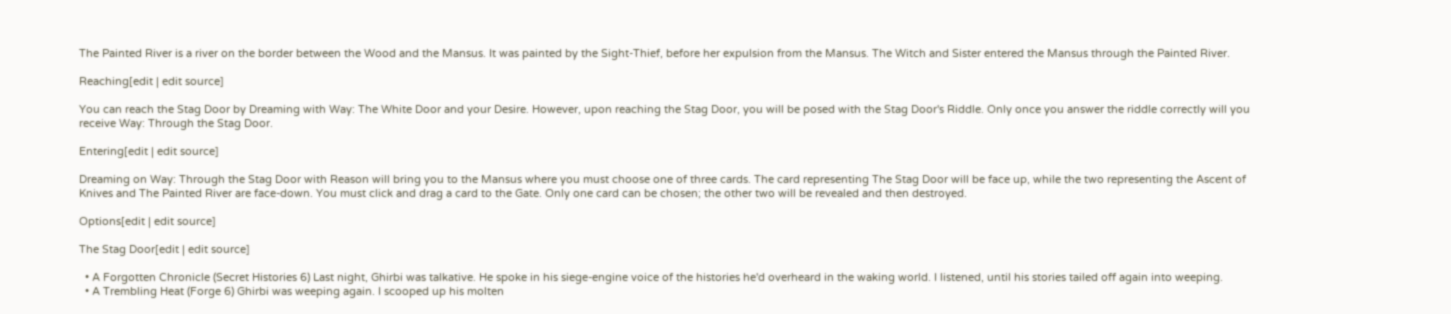The Painted River is a river on the border between the Wood and the Mansus. It was painted by the Sight-Thief, before her expulsion from the Mansus. The Witch and Sister entered the Mansus through the Painted River.

Reaching[edit | edit source]

You can reach the Stag Door by Dreaming with Way: The White Door and your Desire. However, upon reaching the Stag Door, you will be posed with the Stag Door's Riddle. Only once you answer the riddle correctly will you receive Way: Through the Stag Door.

Entering[edit | edit source]

Dreaming on Way: Through the Stag Door with Reason will bring you to the Mansus where you must choose one of three cards. The card representing The Stag Door will be face up, while the two representing the Ascent of Knives and The Painted River are face-down. You must click and drag a card to the Gate. Only one card can be chosen; the other two will be revealed and then destroyed.

Options[edit | edit source]

The Stag Door[edit | edit source]

  • A Forgotten Chronicle (Secret Histories 6) Last night, Ghirbi was talkative. He spoke in his siege-engine voice of the histories he'd overheard in the waking world. I listened, until his stories tailed off again into weeping.
  • A Trembling Heat (Forge 6) Ghirbi was weeping again. I scooped up his molten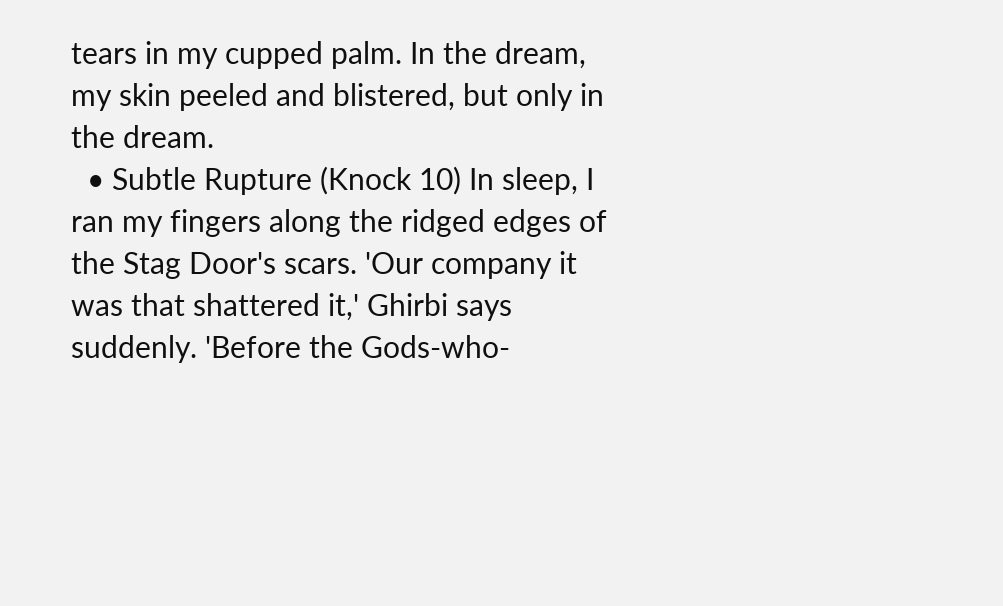tears in my cupped palm. In the dream, my skin peeled and blistered, but only in the dream.
  • Subtle Rupture (Knock 10) In sleep, I ran my fingers along the ridged edges of the Stag Door's scars. 'Our company it was that shattered it,' Ghirbi says suddenly. 'Before the Gods-who-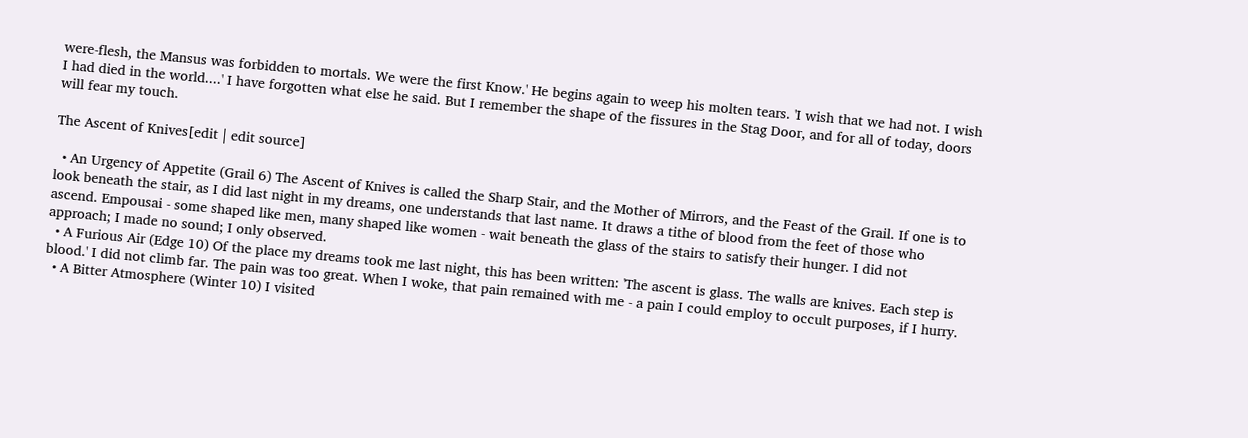were-flesh, the Mansus was forbidden to mortals. We were the first Know.' He begins again to weep his molten tears. 'I wish that we had not. I wish I had died in the world....' I have forgotten what else he said. But I remember the shape of the fissures in the Stag Door, and for all of today, doors will fear my touch.

The Ascent of Knives[edit | edit source]

  • An Urgency of Appetite (Grail 6) The Ascent of Knives is called the Sharp Stair, and the Mother of Mirrors, and the Feast of the Grail. If one is to look beneath the stair, as I did last night in my dreams, one understands that last name. It draws a tithe of blood from the feet of those who ascend. Empousai - some shaped like men, many shaped like women - wait beneath the glass of the stairs to satisfy their hunger. I did not approach; I made no sound; I only observed.
  • A Furious Air (Edge 10) Of the place my dreams took me last night, this has been written: 'The ascent is glass. The walls are knives. Each step is blood.' I did not climb far. The pain was too great. When I woke, that pain remained with me - a pain I could employ to occult purposes, if I hurry.
  • A Bitter Atmosphere (Winter 10) I visited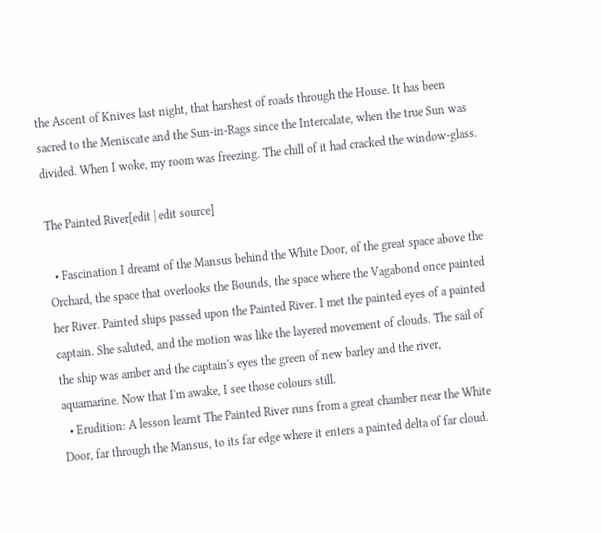the Ascent of Knives last night, that harshest of roads through the House. It has been sacred to the Meniscate and the Sun-in-Rags since the Intercalate, when the true Sun was divided. When I woke, my room was freezing. The chill of it had cracked the window-glass.

The Painted River[edit | edit source]

  • Fascination I dreamt of the Mansus behind the White Door, of the great space above the Orchard, the space that overlooks the Bounds, the space where the Vagabond once painted her River. Painted ships passed upon the Painted River. I met the painted eyes of a painted captain. She saluted, and the motion was like the layered movement of clouds. The sail of the ship was amber and the captain's eyes the green of new barley and the river, aquamarine. Now that I'm awake, I see those colours still.
  • Erudition: A lesson learnt The Painted River runs from a great chamber near the White Door, far through the Mansus, to its far edge where it enters a painted delta of far cloud.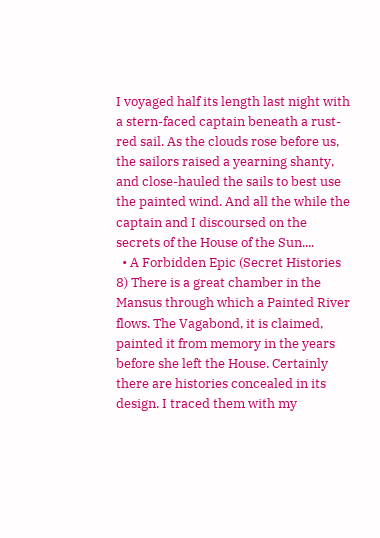I voyaged half its length last night with a stern-faced captain beneath a rust-red sail. As the clouds rose before us, the sailors raised a yearning shanty, and close-hauled the sails to best use the painted wind. And all the while the captain and I discoursed on the secrets of the House of the Sun....
  • A Forbidden Epic (Secret Histories 8) There is a great chamber in the Mansus through which a Painted River flows. The Vagabond, it is claimed, painted it from memory in the years before she left the House. Certainly there are histories concealed in its design. I traced them with my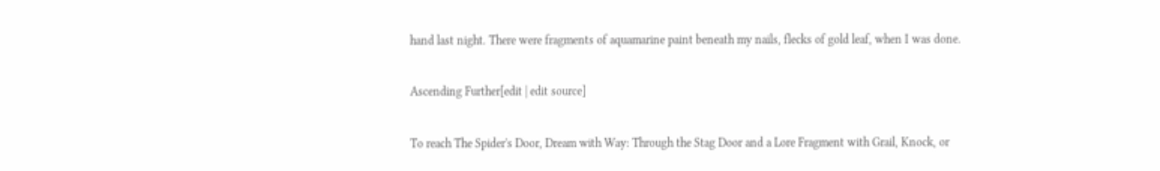hand last night. There were fragments of aquamarine paint beneath my nails, flecks of gold leaf, when I was done.

Ascending Further[edit | edit source]

To reach The Spider's Door, Dream with Way: Through the Stag Door and a Lore Fragment with Grail, Knock, or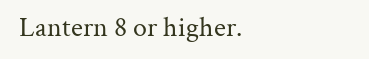Lantern 8 or higher.